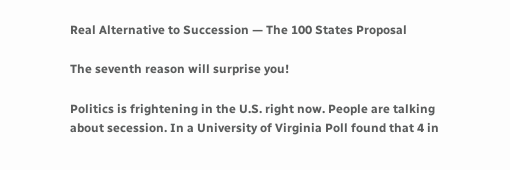Real Alternative to Succession — The 100 States Proposal

The seventh reason will surprise you!

Politics is frightening in the U.S. right now. People are talking about secession. In a University of Virginia Poll found that 4 in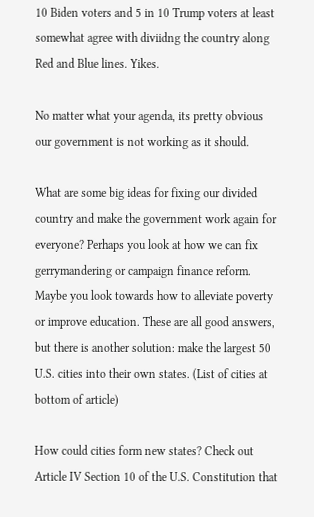10 Biden voters and 5 in 10 Trump voters at least somewhat agree with diviidng the country along Red and Blue lines. Yikes.

No matter what your agenda, its pretty obvious our government is not working as it should.

What are some big ideas for fixing our divided country and make the government work again for everyone? Perhaps you look at how we can fix gerrymandering or campaign finance reform. Maybe you look towards how to alleviate poverty or improve education. These are all good answers, but there is another solution: make the largest 50 U.S. cities into their own states. (List of cities at bottom of article)

How could cities form new states? Check out Article IV Section 10 of the U.S. Constitution that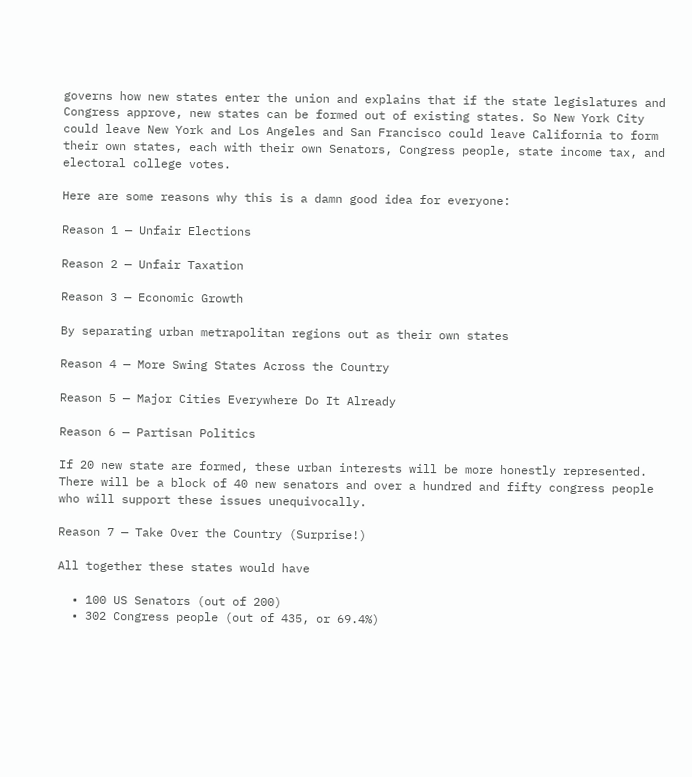governs how new states enter the union and explains that if the state legislatures and Congress approve, new states can be formed out of existing states. So New York City could leave New York and Los Angeles and San Francisco could leave California to form their own states, each with their own Senators, Congress people, state income tax, and electoral college votes.

Here are some reasons why this is a damn good idea for everyone:

Reason 1 — Unfair Elections

Reason 2 — Unfair Taxation

Reason 3 — Economic Growth

By separating urban metrapolitan regions out as their own states

Reason 4 — More Swing States Across the Country

Reason 5 — Major Cities Everywhere Do It Already

Reason 6 — Partisan Politics

If 20 new state are formed, these urban interests will be more honestly represented. There will be a block of 40 new senators and over a hundred and fifty congress people who will support these issues unequivocally.

Reason 7 — Take Over the Country (Surprise!)

All together these states would have

  • 100 US Senators (out of 200)
  • 302 Congress people (out of 435, or 69.4%)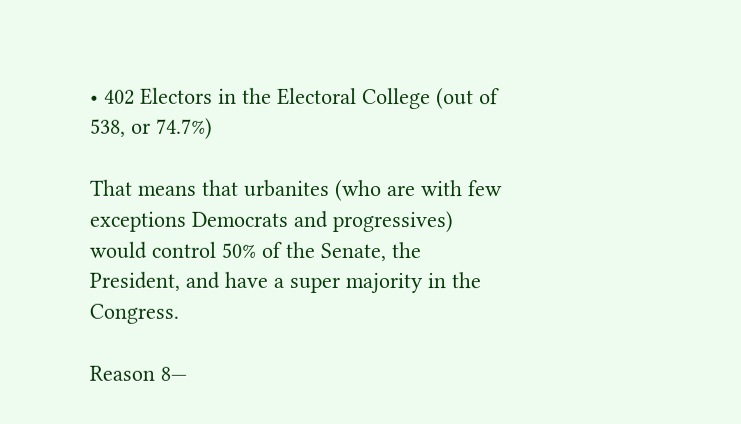• 402 Electors in the Electoral College (out of 538, or 74.7%)

That means that urbanites (who are with few exceptions Democrats and progressives) would control 50% of the Senate, the President, and have a super majority in the Congress.

Reason 8—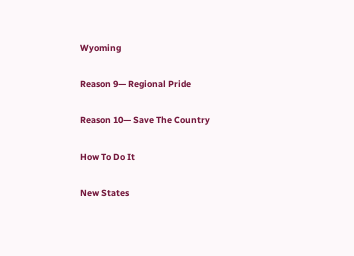Wyoming

Reason 9— Regional Pride

Reason 10— Save The Country

How To Do It

New States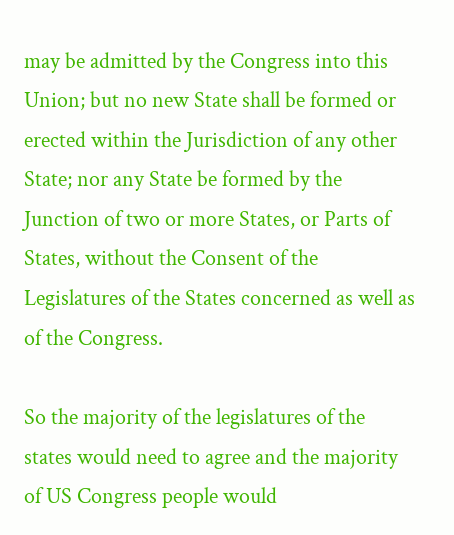may be admitted by the Congress into this Union; but no new State shall be formed or erected within the Jurisdiction of any other State; nor any State be formed by the Junction of two or more States, or Parts of States, without the Consent of the Legislatures of the States concerned as well as of the Congress.

So the majority of the legislatures of the states would need to agree and the majority of US Congress people would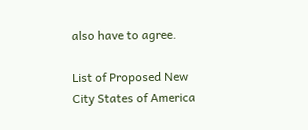also have to agree.

List of Proposed New City States of America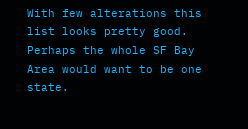With few alterations this list looks pretty good. Perhaps the whole SF Bay Area would want to be one state.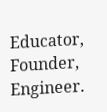Educator, Founder, Engineer.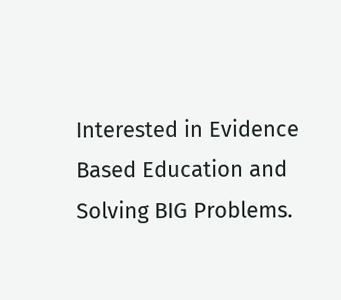Interested in Evidence Based Education and Solving BIG Problems.